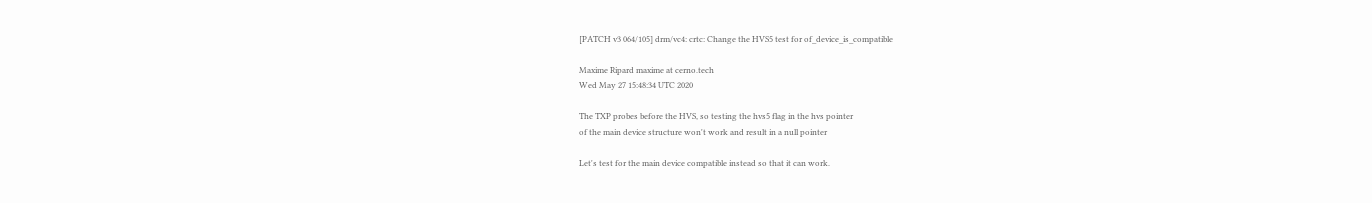[PATCH v3 064/105] drm/vc4: crtc: Change the HVS5 test for of_device_is_compatible

Maxime Ripard maxime at cerno.tech
Wed May 27 15:48:34 UTC 2020

The TXP probes before the HVS, so testing the hvs5 flag in the hvs pointer
of the main device structure won't work and result in a null pointer

Let's test for the main device compatible instead so that it can work.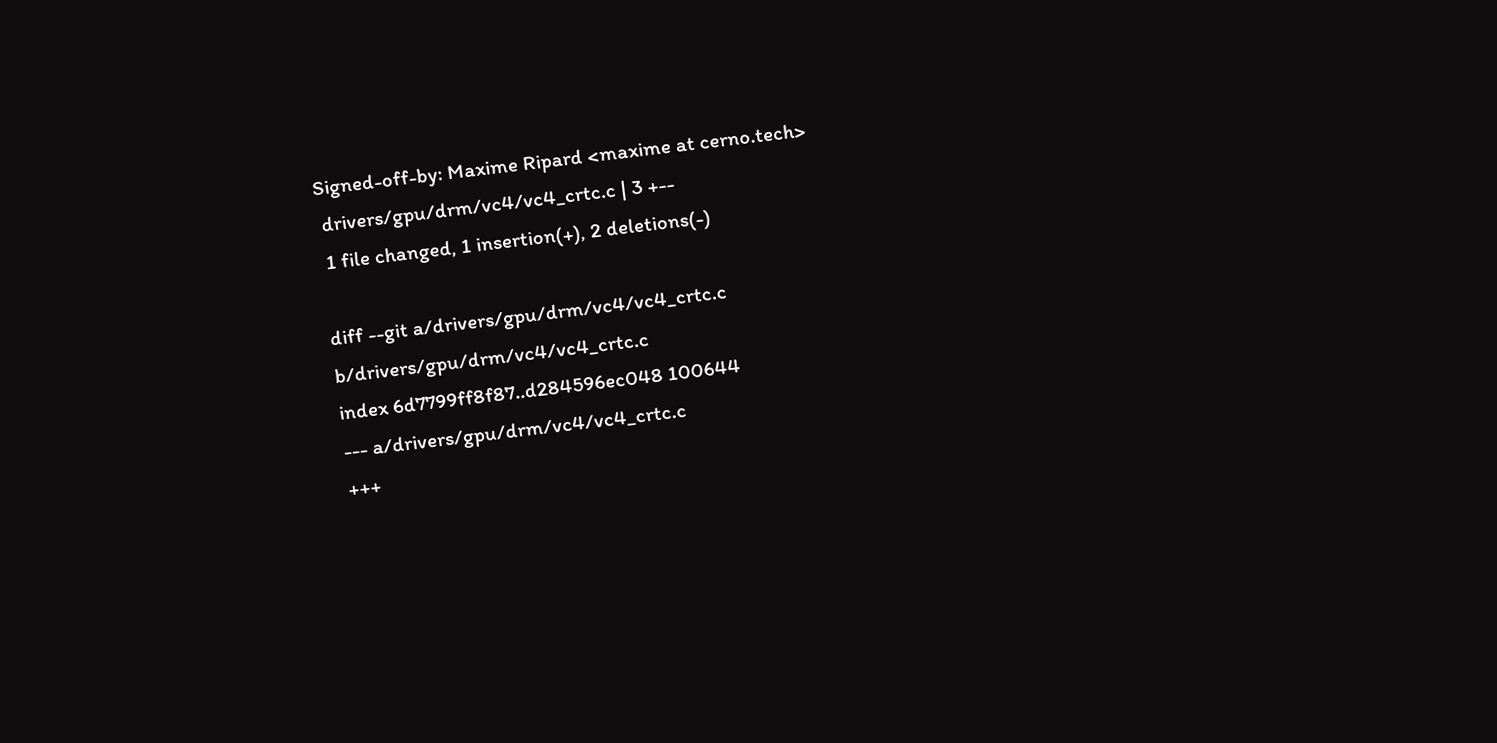Signed-off-by: Maxime Ripard <maxime at cerno.tech>
 drivers/gpu/drm/vc4/vc4_crtc.c | 3 +--
 1 file changed, 1 insertion(+), 2 deletions(-)

diff --git a/drivers/gpu/drm/vc4/vc4_crtc.c b/drivers/gpu/drm/vc4/vc4_crtc.c
index 6d7799ff8f87..d284596ec048 100644
--- a/drivers/gpu/drm/vc4/vc4_crtc.c
+++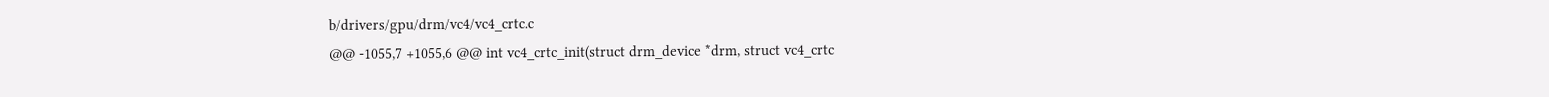b/drivers/gpu/drm/vc4/vc4_crtc.c
@@ -1055,7 +1055,6 @@ int vc4_crtc_init(struct drm_device *drm, struct vc4_crtc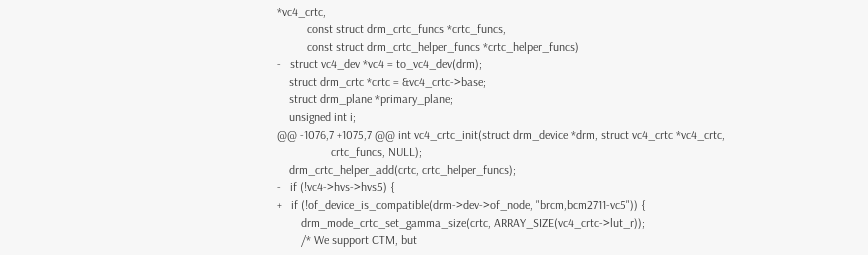*vc4_crtc,
          const struct drm_crtc_funcs *crtc_funcs,
          const struct drm_crtc_helper_funcs *crtc_helper_funcs)
-   struct vc4_dev *vc4 = to_vc4_dev(drm);
    struct drm_crtc *crtc = &vc4_crtc->base;
    struct drm_plane *primary_plane;
    unsigned int i;
@@ -1076,7 +1075,7 @@ int vc4_crtc_init(struct drm_device *drm, struct vc4_crtc *vc4_crtc,
                  crtc_funcs, NULL);
    drm_crtc_helper_add(crtc, crtc_helper_funcs);
-   if (!vc4->hvs->hvs5) {
+   if (!of_device_is_compatible(drm->dev->of_node, "brcm,bcm2711-vc5")) {
        drm_mode_crtc_set_gamma_size(crtc, ARRAY_SIZE(vc4_crtc->lut_r));
        /* We support CTM, but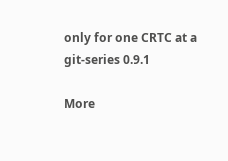only for one CRTC at a
git-series 0.9.1

More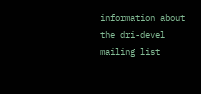information about the dri-devel mailing list